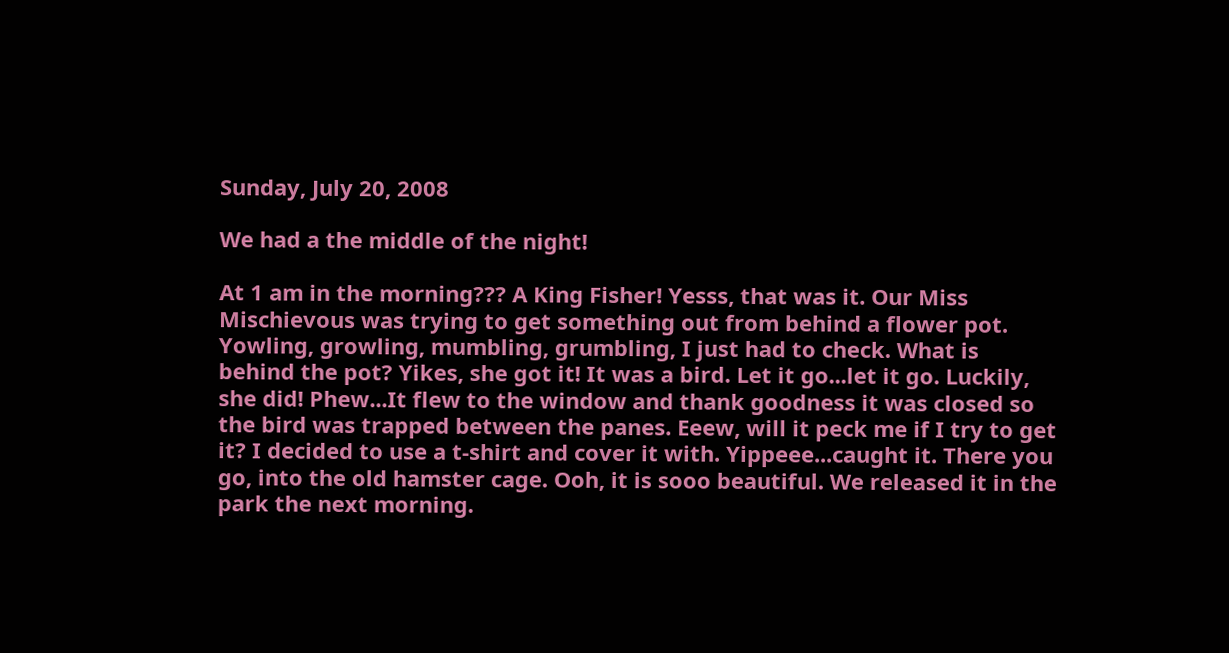Sunday, July 20, 2008

We had a the middle of the night!

At 1 am in the morning??? A King Fisher! Yesss, that was it. Our Miss Mischievous was trying to get something out from behind a flower pot. Yowling, growling, mumbling, grumbling, I just had to check. What is behind the pot? Yikes, she got it! It was a bird. Let it go...let it go. Luckily, she did! Phew...It flew to the window and thank goodness it was closed so the bird was trapped between the panes. Eeew, will it peck me if I try to get it? I decided to use a t-shirt and cover it with. Yippeee...caught it. There you go, into the old hamster cage. Ooh, it is sooo beautiful. We released it in the park the next morning.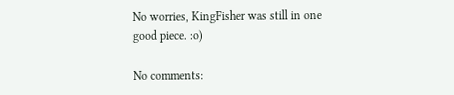No worries, KingFisher was still in one good piece. :o)

No comments: